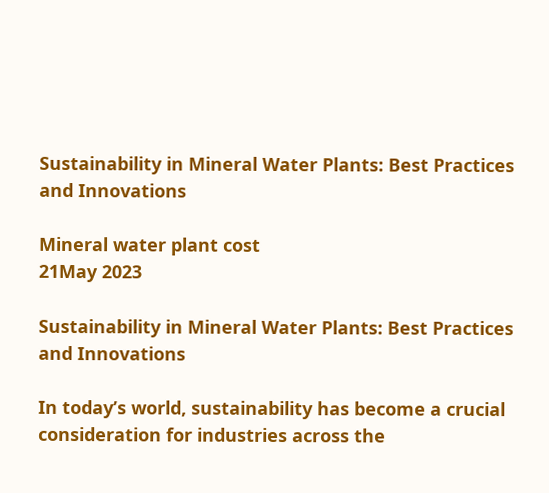Sustainability in Mineral Water Plants: Best Practices and Innovations

Mineral water plant cost
21May 2023

Sustainability in Mineral Water Plants: Best Practices and Innovations

In today’s world, sustainability has become a crucial consideration for industries across the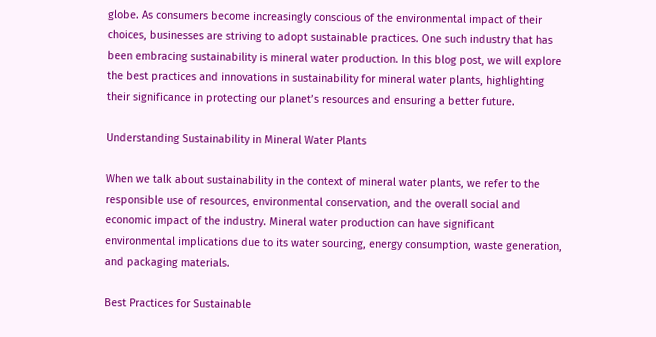globe. As consumers become increasingly conscious of the environmental impact of their choices, businesses are striving to adopt sustainable practices. One such industry that has been embracing sustainability is mineral water production. In this blog post, we will explore the best practices and innovations in sustainability for mineral water plants, highlighting their significance in protecting our planet’s resources and ensuring a better future.

Understanding Sustainability in Mineral Water Plants

When we talk about sustainability in the context of mineral water plants, we refer to the responsible use of resources, environmental conservation, and the overall social and economic impact of the industry. Mineral water production can have significant environmental implications due to its water sourcing, energy consumption, waste generation, and packaging materials.

Best Practices for Sustainable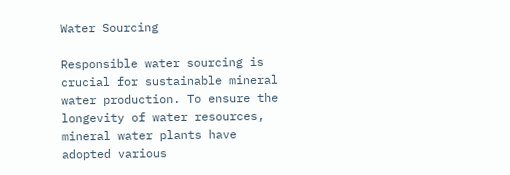Water Sourcing

Responsible water sourcing is crucial for sustainable mineral water production. To ensure the longevity of water resources, mineral water plants have adopted various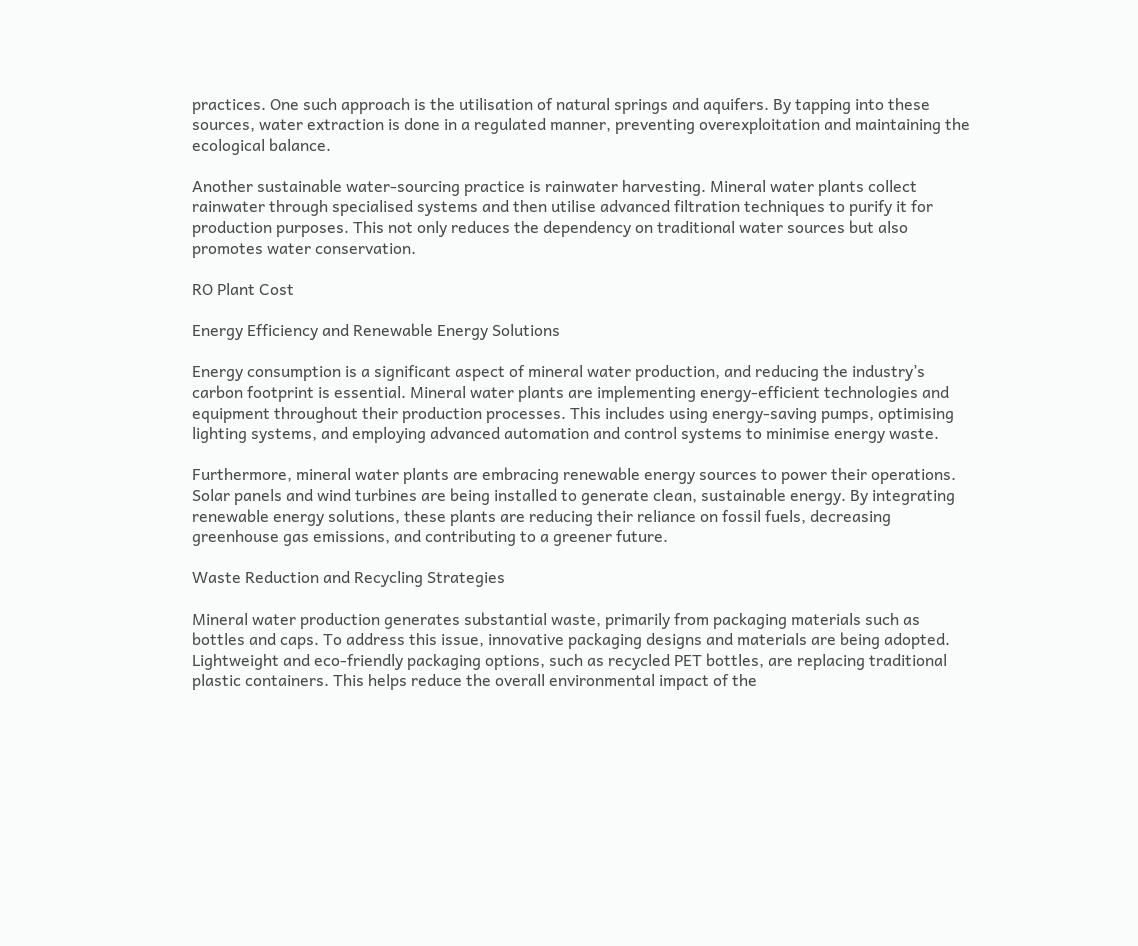practices. One such approach is the utilisation of natural springs and aquifers. By tapping into these sources, water extraction is done in a regulated manner, preventing overexploitation and maintaining the ecological balance.

Another sustainable water-sourcing practice is rainwater harvesting. Mineral water plants collect rainwater through specialised systems and then utilise advanced filtration techniques to purify it for production purposes. This not only reduces the dependency on traditional water sources but also promotes water conservation.

RO Plant Cost

Energy Efficiency and Renewable Energy Solutions

Energy consumption is a significant aspect of mineral water production, and reducing the industry’s carbon footprint is essential. Mineral water plants are implementing energy-efficient technologies and equipment throughout their production processes. This includes using energy-saving pumps, optimising lighting systems, and employing advanced automation and control systems to minimise energy waste.

Furthermore, mineral water plants are embracing renewable energy sources to power their operations. Solar panels and wind turbines are being installed to generate clean, sustainable energy. By integrating renewable energy solutions, these plants are reducing their reliance on fossil fuels, decreasing greenhouse gas emissions, and contributing to a greener future.

Waste Reduction and Recycling Strategies

Mineral water production generates substantial waste, primarily from packaging materials such as bottles and caps. To address this issue, innovative packaging designs and materials are being adopted. Lightweight and eco-friendly packaging options, such as recycled PET bottles, are replacing traditional plastic containers. This helps reduce the overall environmental impact of the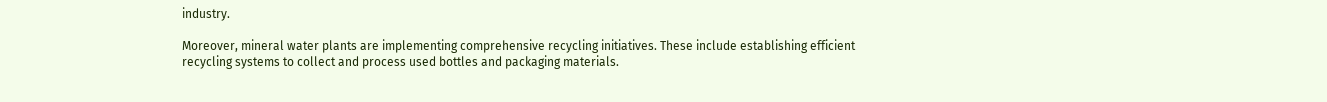industry.

Moreover, mineral water plants are implementing comprehensive recycling initiatives. These include establishing efficient recycling systems to collect and process used bottles and packaging materials.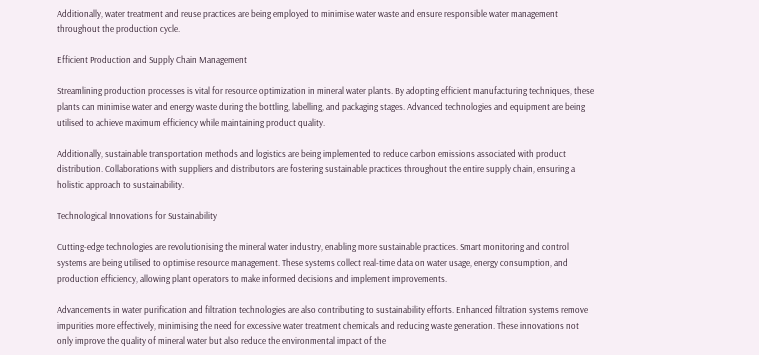Additionally, water treatment and reuse practices are being employed to minimise water waste and ensure responsible water management throughout the production cycle.

Efficient Production and Supply Chain Management

Streamlining production processes is vital for resource optimization in mineral water plants. By adopting efficient manufacturing techniques, these plants can minimise water and energy waste during the bottling, labelling, and packaging stages. Advanced technologies and equipment are being utilised to achieve maximum efficiency while maintaining product quality.

Additionally, sustainable transportation methods and logistics are being implemented to reduce carbon emissions associated with product distribution. Collaborations with suppliers and distributors are fostering sustainable practices throughout the entire supply chain, ensuring a holistic approach to sustainability.

Technological Innovations for Sustainability

Cutting-edge technologies are revolutionising the mineral water industry, enabling more sustainable practices. Smart monitoring and control systems are being utilised to optimise resource management. These systems collect real-time data on water usage, energy consumption, and production efficiency, allowing plant operators to make informed decisions and implement improvements.

Advancements in water purification and filtration technologies are also contributing to sustainability efforts. Enhanced filtration systems remove impurities more effectively, minimising the need for excessive water treatment chemicals and reducing waste generation. These innovations not only improve the quality of mineral water but also reduce the environmental impact of the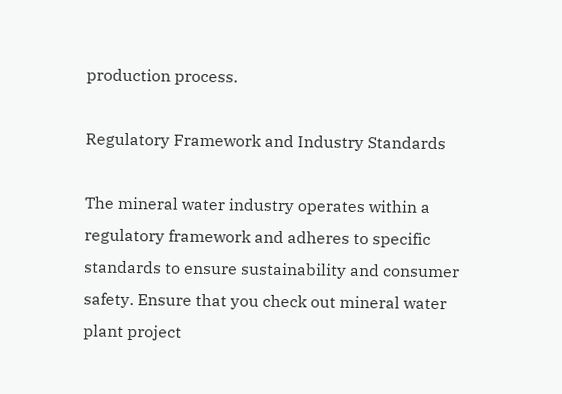production process.

Regulatory Framework and Industry Standards

The mineral water industry operates within a regulatory framework and adheres to specific standards to ensure sustainability and consumer safety. Ensure that you check out mineral water plant project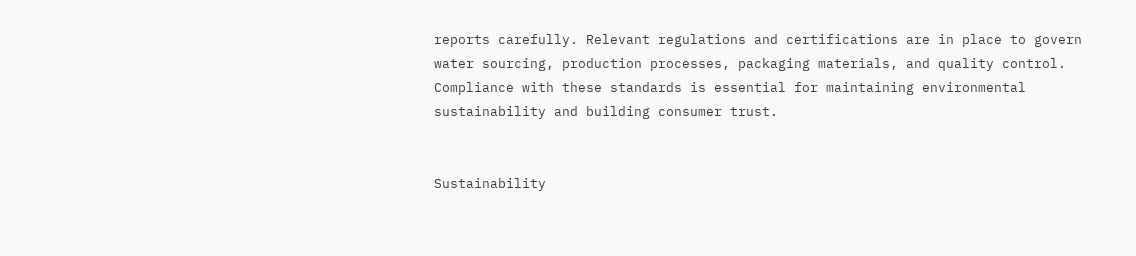reports carefully. Relevant regulations and certifications are in place to govern water sourcing, production processes, packaging materials, and quality control. Compliance with these standards is essential for maintaining environmental sustainability and building consumer trust.


Sustainability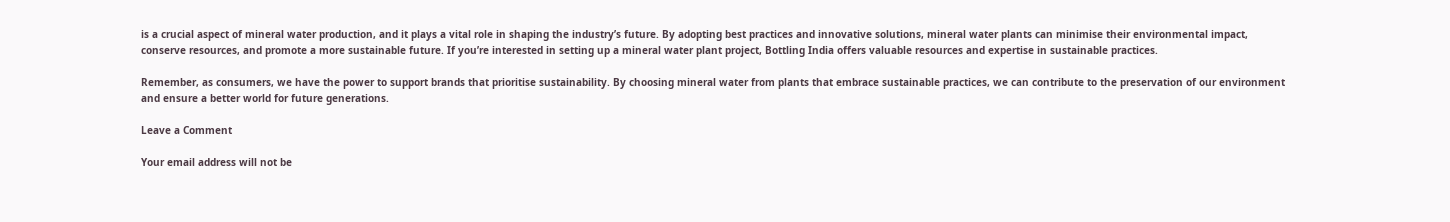is a crucial aspect of mineral water production, and it plays a vital role in shaping the industry’s future. By adopting best practices and innovative solutions, mineral water plants can minimise their environmental impact, conserve resources, and promote a more sustainable future. If you’re interested in setting up a mineral water plant project, Bottling India offers valuable resources and expertise in sustainable practices.

Remember, as consumers, we have the power to support brands that prioritise sustainability. By choosing mineral water from plants that embrace sustainable practices, we can contribute to the preservation of our environment and ensure a better world for future generations.

Leave a Comment

Your email address will not be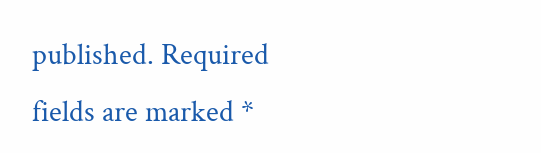published. Required fields are marked *